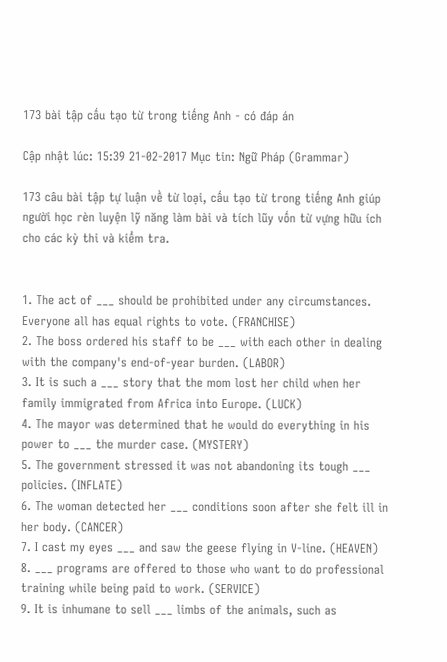173 bài tập cấu tạo từ trong tiếng Anh - có đáp án

Cập nhật lúc: 15:39 21-02-2017 Mục tin: Ngữ Pháp (Grammar)

173 câu bài tập tự luận về từ loại, cấu tạo từ trong tiếng Anh giúp người học rèn luyện lỹ năng làm bài và tích lũy vốn từ vựng hữu ích cho các kỳ thi và kiểm tra.


1. The act of ___ should be prohibited under any circumstances. Everyone all has equal rights to vote. (FRANCHISE)
2. The boss ordered his staff to be ___ with each other in dealing with the company's end-of-year burden. (LABOR)
3. It is such a ___ story that the mom lost her child when her family immigrated from Africa into Europe. (LUCK)
4. The mayor was determined that he would do everything in his power to ___ the murder case. (MYSTERY)
5. The government stressed it was not abandoning its tough ___ policies. (INFLATE)
6. The woman detected her ___ conditions soon after she felt ill in her body. (CANCER)
7. I cast my eyes ___ and saw the geese flying in V-line. (HEAVEN)
8. ___ programs are offered to those who want to do professional training while being paid to work. (SERVICE)
9. It is inhumane to sell ___ limbs of the animals, such as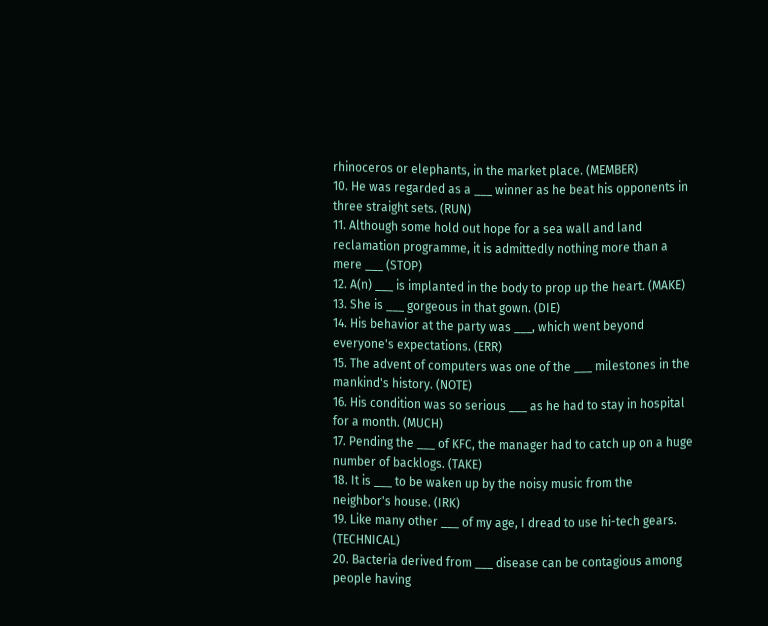rhinoceros or elephants, in the market place. (MEMBER)
10. He was regarded as a ___ winner as he beat his opponents in three straight sets. (RUN)
11. Although some hold out hope for a sea wall and land reclamation programme, it is admittedly nothing more than a mere ___ (STOP)
12. A(n) ___ is implanted in the body to prop up the heart. (MAKE)
13. She is ___ gorgeous in that gown. (DIE)
14. His behavior at the party was ___, which went beyond everyone's expectations. (ERR)
15. The advent of computers was one of the ___ milestones in the mankind's history. (NOTE)
16. His condition was so serious ___ as he had to stay in hospital for a month. (MUCH)
17. Pending the ___ of KFC, the manager had to catch up on a huge number of backlogs. (TAKE)
18. It is ___ to be waken up by the noisy music from the neighbor's house. (IRK)
19. Like many other ___ of my age, I dread to use hi-tech gears. (TECHNICAL)
20. Bacteria derived from ___ disease can be contagious among people having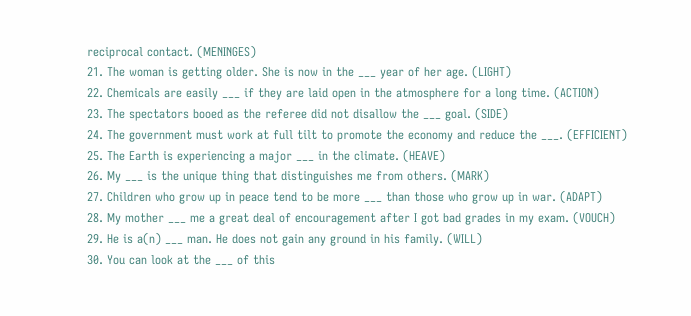reciprocal contact. (MENINGES)
21. The woman is getting older. She is now in the ___ year of her age. (LIGHT)
22. Chemicals are easily ___ if they are laid open in the atmosphere for a long time. (ACTION)
23. The spectators booed as the referee did not disallow the ___ goal. (SIDE)
24. The government must work at full tilt to promote the economy and reduce the ___. (EFFICIENT)
25. The Earth is experiencing a major ___ in the climate. (HEAVE)
26. My ___ is the unique thing that distinguishes me from others. (MARK)
27. Children who grow up in peace tend to be more ___ than those who grow up in war. (ADAPT)
28. My mother ___ me a great deal of encouragement after I got bad grades in my exam. (VOUCH)
29. He is a(n) ___ man. He does not gain any ground in his family. (WILL)
30. You can look at the ___ of this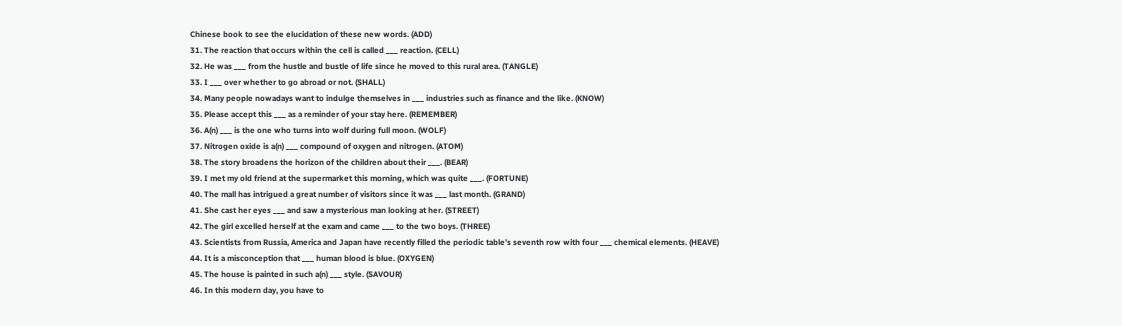Chinese book to see the elucidation of these new words. (ADD)
31. The reaction that occurs within the cell is called ___ reaction. (CELL)
32. He was ___ from the hustle and bustle of life since he moved to this rural area. (TANGLE)
33. I ___ over whether to go abroad or not. (SHALL)
34. Many people nowadays want to indulge themselves in ___ industries such as finance and the like. (KNOW)
35. Please accept this ___ as a reminder of your stay here. (REMEMBER)
36. A(n) ___ is the one who turns into wolf during full moon. (WOLF)
37. Nitrogen oxide is a(n) ___ compound of oxygen and nitrogen. (ATOM)
38. The story broadens the horizon of the children about their ___. (BEAR)
39. I met my old friend at the supermarket this morning, which was quite ___. (FORTUNE)
40. The mall has intrigued a great number of visitors since it was ___ last month. (GRAND)
41. She cast her eyes ___ and saw a mysterious man looking at her. (STREET)
42. The girl excelled herself at the exam and came ___ to the two boys. (THREE)
43. Scientists from Russia, America and Japan have recently filled the periodic table’s seventh row with four ___ chemical elements. (HEAVE)
44. It is a misconception that ___ human blood is blue. (OXYGEN)
45. The house is painted in such a(n) ___ style. (SAVOUR)
46. In this modern day, you have to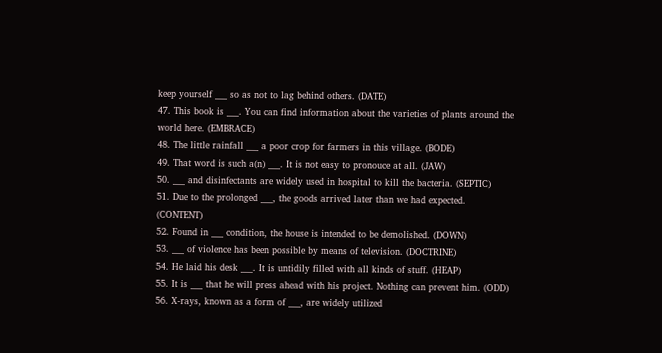keep yourself ___ so as not to lag behind others. (DATE)
47. This book is ___. You can find information about the varieties of plants around the world here. (EMBRACE)
48. The little rainfall ___ a poor crop for farmers in this village. (BODE)
49. That word is such a(n) ___. It is not easy to pronouce at all. (JAW)
50. ___ and disinfectants are widely used in hospital to kill the bacteria. (SEPTIC)
51. Due to the prolonged ___, the goods arrived later than we had expected. (CONTENT)
52. Found in ___ condition, the house is intended to be demolished. (DOWN)
53. ___ of violence has been possible by means of television. (DOCTRINE)
54. He laid his desk ___. It is untidily filled with all kinds of stuff. (HEAP)
55. It is ___ that he will press ahead with his project. Nothing can prevent him. (ODD)
56. X-rays, known as a form of ___, are widely utilized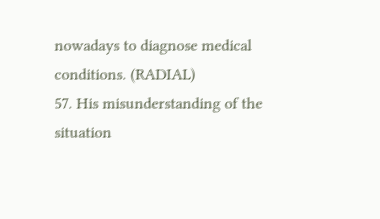nowadays to diagnose medical conditions. (RADIAL)
57. His misunderstanding of the situation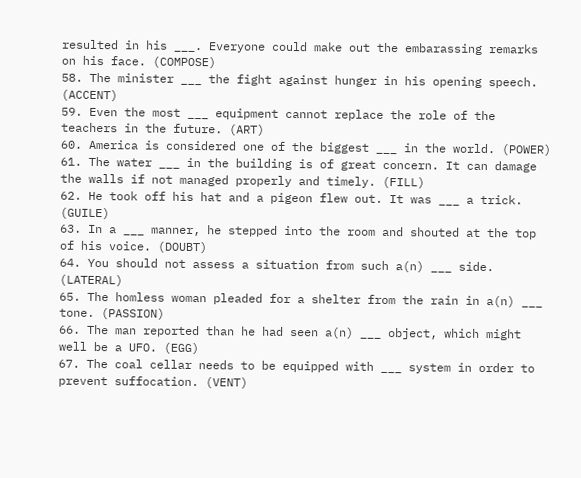resulted in his ___. Everyone could make out the embarassing remarks on his face. (COMPOSE)
58. The minister ___ the fight against hunger in his opening speech. (ACCENT)
59. Even the most ___ equipment cannot replace the role of the teachers in the future. (ART)
60. America is considered one of the biggest ___ in the world. (POWER)
61. The water ___ in the building is of great concern. It can damage the walls if not managed properly and timely. (FILL)
62. He took off his hat and a pigeon flew out. It was ___ a trick. (GUILE)
63. In a ___ manner, he stepped into the room and shouted at the top of his voice. (DOUBT)
64. You should not assess a situation from such a(n) ___ side. (LATERAL)
65. The homless woman pleaded for a shelter from the rain in a(n) ___ tone. (PASSION)
66. The man reported than he had seen a(n) ___ object, which might well be a UFO. (EGG)
67. The coal cellar needs to be equipped with ___ system in order to prevent suffocation. (VENT)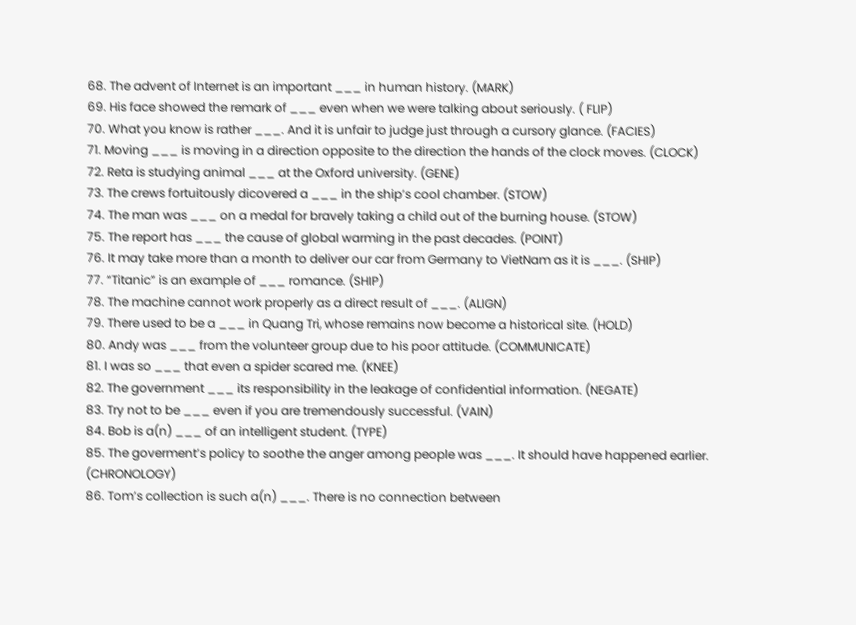68. The advent of Internet is an important ___ in human history. (MARK)
69. His face showed the remark of ___ even when we were talking about seriously. ( FLIP)
70. What you know is rather ___. And it is unfair to judge just through a cursory glance. (FACIES)
71. Moving ___ is moving in a direction opposite to the direction the hands of the clock moves. (CLOCK)
72. Reta is studying animal ___ at the Oxford university. (GENE)
73. The crews fortuitously dicovered a ___ in the ship’s cool chamber. (STOW)
74. The man was ___ on a medal for bravely taking a child out of the burning house. (STOW)
75. The report has ___ the cause of global warming in the past decades. (POINT)
76. It may take more than a month to deliver our car from Germany to VietNam as it is ___. (SHIP)
77. “Titanic” is an example of ___ romance. (SHIP)
78. The machine cannot work properly as a direct result of ___. (ALIGN)
79. There used to be a ___ in Quang Tri, whose remains now become a historical site. (HOLD)
80. Andy was ___ from the volunteer group due to his poor attitude. (COMMUNICATE)
81. I was so ___ that even a spider scared me. (KNEE)
82. The government ___ its responsibility in the leakage of confidential information. (NEGATE)
83. Try not to be ___ even if you are tremendously successful. (VAIN)
84. Bob is a(n) ___ of an intelligent student. (TYPE)
85. The goverment’s policy to soothe the anger among people was ___. It should have happened earlier. (CHRONOLOGY)
86. Tom’s collection is such a(n) ___. There is no connection between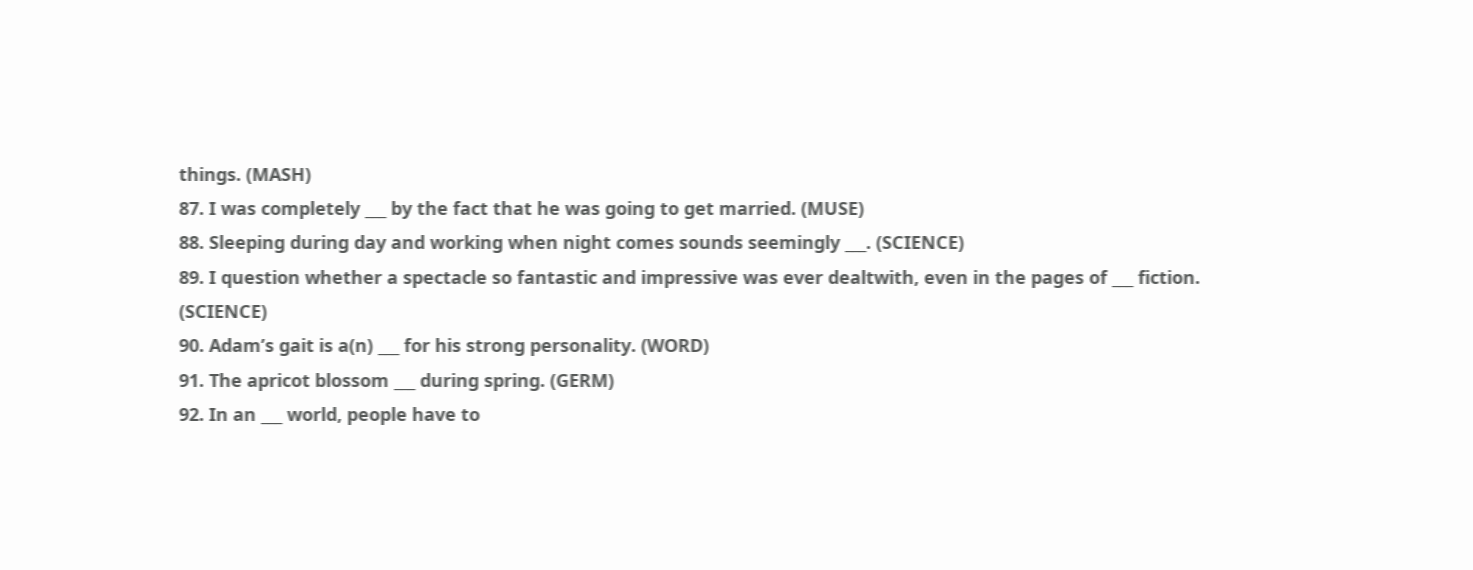things. (MASH)
87. I was completely ___ by the fact that he was going to get married. (MUSE)
88. Sleeping during day and working when night comes sounds seemingly ___. (SCIENCE)
89. I question whether a spectacle so fantastic and impressive was ever dealtwith, even in the pages of ___ fiction. (SCIENCE)
90. Adam’s gait is a(n) ___ for his strong personality. (WORD)
91. The apricot blossom ___ during spring. (GERM)
92. In an ___ world, people have to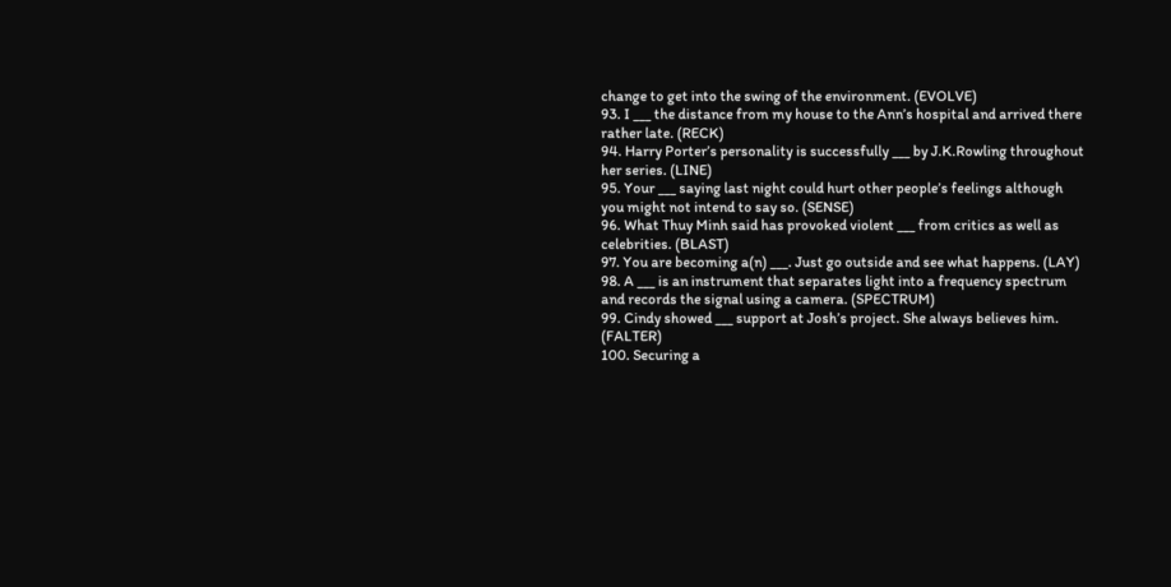change to get into the swing of the environment. (EVOLVE)
93. I ___ the distance from my house to the Ann’s hospital and arrived there rather late. (RECK)
94. Harry Porter’s personality is successfully ___ by J.K.Rowling throughout her series. (LINE)
95. Your ___ saying last night could hurt other people’s feelings although you might not intend to say so. (SENSE)
96. What Thuy Minh said has provoked violent ___ from critics as well as celebrities. (BLAST)
97. You are becoming a(n) ___. Just go outside and see what happens. (LAY)
98. A ___ is an instrument that separates light into a frequency spectrum and records the signal using a camera. (SPECTRUM)
99. Cindy showed ___ support at Josh’s project. She always believes him. (FALTER)
100. Securing a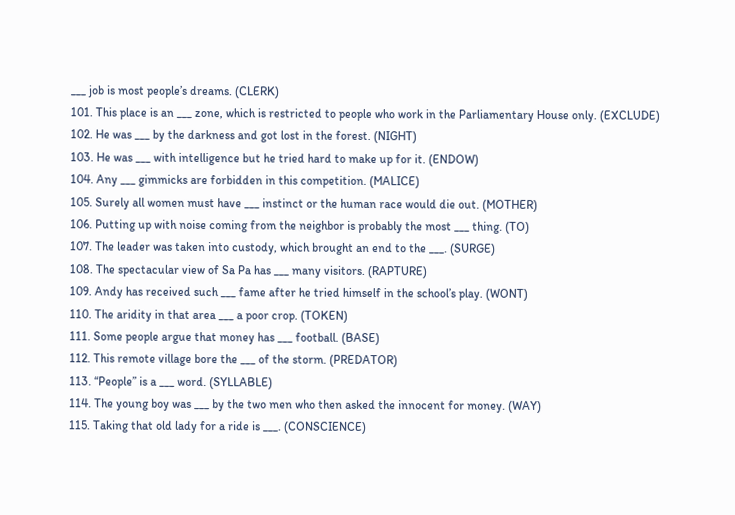___ job is most people’s dreams. (CLERK)
101. This place is an ___ zone, which is restricted to people who work in the Parliamentary House only. (EXCLUDE)
102. He was ___ by the darkness and got lost in the forest. (NIGHT)
103. He was ___ with intelligence but he tried hard to make up for it. (ENDOW)
104. Any ___ gimmicks are forbidden in this competition. (MALICE)
105. Surely all women must have ___ instinct or the human race would die out. (MOTHER)
106. Putting up with noise coming from the neighbor is probably the most ___ thing. (TO)
107. The leader was taken into custody, which brought an end to the ___. (SURGE)
108. The spectacular view of Sa Pa has ___ many visitors. (RAPTURE)
109. Andy has received such ___ fame after he tried himself in the school’s play. (WONT)
110. The aridity in that area ___ a poor crop. (TOKEN)
111. Some people argue that money has ___ football. (BASE)
112. This remote village bore the ___ of the storm. (PREDATOR)
113. “People” is a ___ word. (SYLLABLE)
114. The young boy was ___ by the two men who then asked the innocent for money. (WAY)
115. Taking that old lady for a ride is ___. (CONSCIENCE)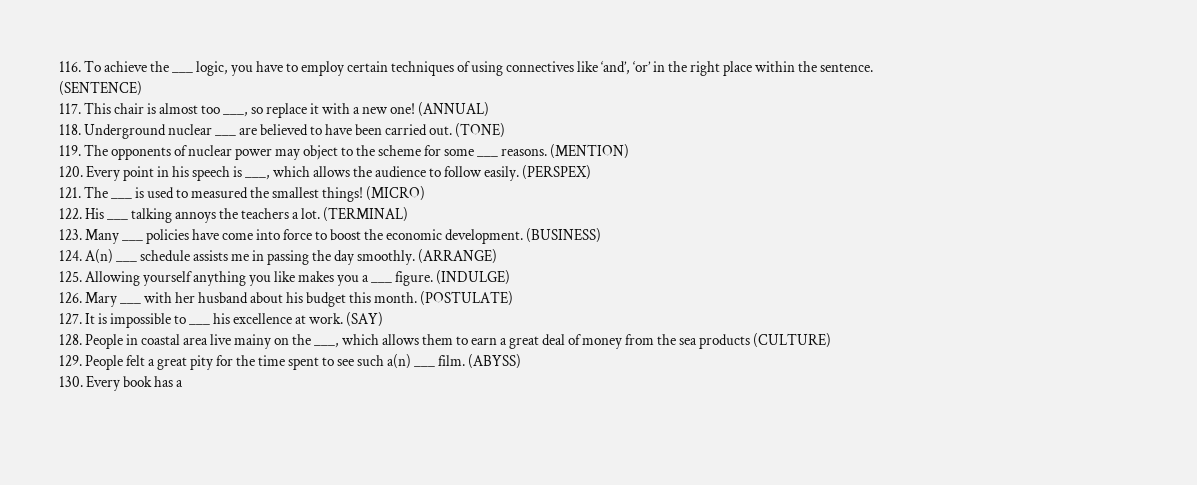116. To achieve the ___ logic, you have to employ certain techniques of using connectives like ‘and’, ‘or’ in the right place within the sentence. (SENTENCE)
117. This chair is almost too ___, so replace it with a new one! (ANNUAL)
118. Underground nuclear ___ are believed to have been carried out. (TONE)
119. The opponents of nuclear power may object to the scheme for some ___ reasons. (MENTION)
120. Every point in his speech is ___, which allows the audience to follow easily. (PERSPEX)
121. The ___ is used to measured the smallest things! (MICRO)
122. His ___ talking annoys the teachers a lot. (TERMINAL)
123. Many ___ policies have come into force to boost the economic development. (BUSINESS)
124. A(n) ___ schedule assists me in passing the day smoothly. (ARRANGE)
125. Allowing yourself anything you like makes you a ___ figure. (INDULGE)
126. Mary ___ with her husband about his budget this month. (POSTULATE)
127. It is impossible to ___ his excellence at work. (SAY)
128. People in coastal area live mainy on the ___, which allows them to earn a great deal of money from the sea products (CULTURE)
129. People felt a great pity for the time spent to see such a(n) ___ film. (ABYSS)
130. Every book has a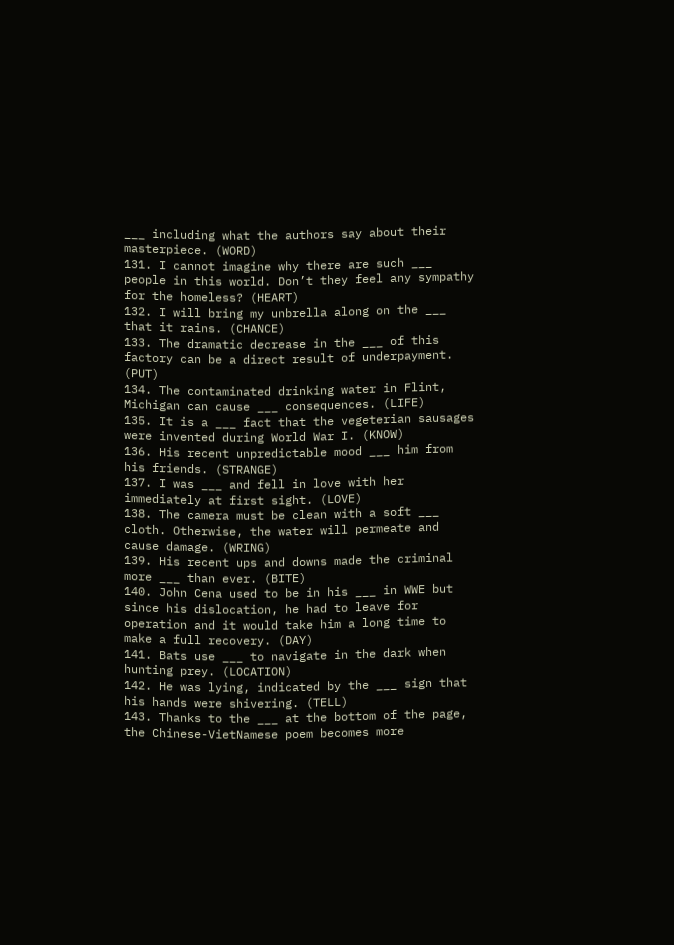___ including what the authors say about their masterpiece. (WORD)
131. I cannot imagine why there are such ___ people in this world. Don’t they feel any sympathy for the homeless? (HEART)
132. I will bring my unbrella along on the ___ that it rains. (CHANCE)
133. The dramatic decrease in the ___ of this factory can be a direct result of underpayment. (PUT)
134. The contaminated drinking water in Flint, Michigan can cause ___ consequences. (LIFE)
135. It is a ___ fact that the vegeterian sausages were invented during World War I. (KNOW)
136. His recent unpredictable mood ___ him from his friends. (STRANGE)
137. I was ___ and fell in love with her immediately at first sight. (LOVE)
138. The camera must be clean with a soft ___ cloth. Otherwise, the water will permeate and cause damage. (WRING)
139. His recent ups and downs made the criminal more ___ than ever. (BITE)
140. John Cena used to be in his ___ in WWE but since his dislocation, he had to leave for operation and it would take him a long time to make a full recovery. (DAY)
141. Bats use ___ to navigate in the dark when hunting prey. (LOCATION)
142. He was lying, indicated by the ___ sign that his hands were shivering. (TELL)
143. Thanks to the ___ at the bottom of the page, the Chinese-VietNamese poem becomes more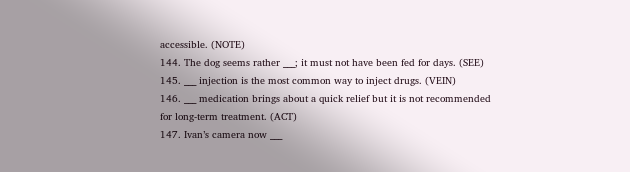accessible. (NOTE)
144. The dog seems rather ___; it must not have been fed for days. (SEE)
145. ___ injection is the most common way to inject drugs. (VEIN)
146. ___ medication brings about a quick relief but it is not recommended for long-term treatment. (ACT)
147. Ivan’s camera now ___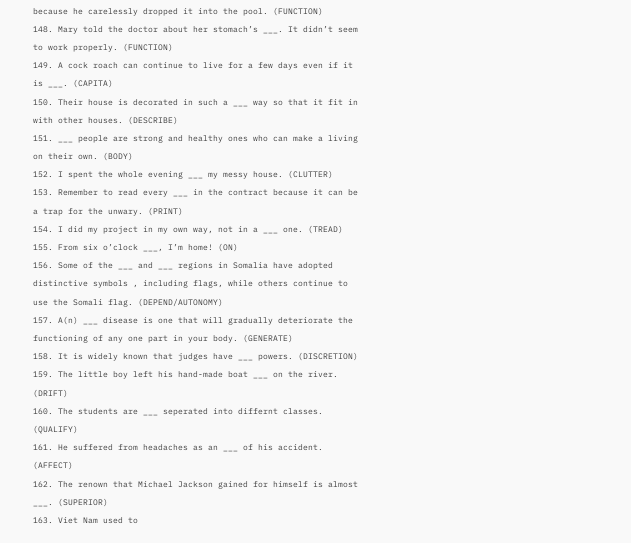because he carelessly dropped it into the pool. (FUNCTION)
148. Mary told the doctor about her stomach’s ___. It didn’t seem to work properly. (FUNCTION)
149. A cock roach can continue to live for a few days even if it is ___. (CAPITA)
150. Their house is decorated in such a ___ way so that it fit in with other houses. (DESCRIBE)
151. ___ people are strong and healthy ones who can make a living on their own. (BODY)
152. I spent the whole evening ___ my messy house. (CLUTTER)
153. Remember to read every ___ in the contract because it can be a trap for the unwary. (PRINT)
154. I did my project in my own way, not in a ___ one. (TREAD)
155. From six o’clock ___, I’m home! (ON)
156. Some of the ___ and ___ regions in Somalia have adopted distinctive symbols , including flags, while others continue to use the Somali flag. (DEPEND/AUTONOMY)
157. A(n) ___ disease is one that will gradually deteriorate the functioning of any one part in your body. (GENERATE)
158. It is widely known that judges have ___ powers. (DISCRETION)
159. The little boy left his hand-made boat ___ on the river. (DRIFT)
160. The students are ___ seperated into differnt classes. (QUALIFY)
161. He suffered from headaches as an ___ of his accident. (AFFECT)
162. The renown that Michael Jackson gained for himself is almost ___. (SUPERIOR)
163. Viet Nam used to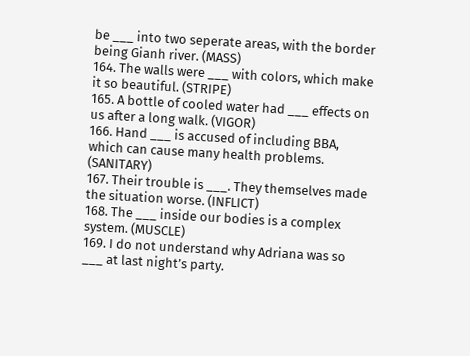be ___ into two seperate areas, with the border being Gianh river. (MASS)
164. The walls were ___ with colors, which make it so beautiful. (STRIPE)
165. A bottle of cooled water had ___ effects on us after a long walk. (VIGOR)
166. Hand ___ is accused of including BBA, which can cause many health problems. (SANITARY)
167. Their trouble is ___. They themselves made the situation worse. (INFLICT)
168. The ___ inside our bodies is a complex system. (MUSCLE)
169. I do not understand why Adriana was so ___ at last night’s party.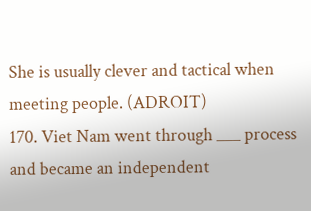She is usually clever and tactical when meeting people. (ADROIT)
170. Viet Nam went through ___ process and became an independent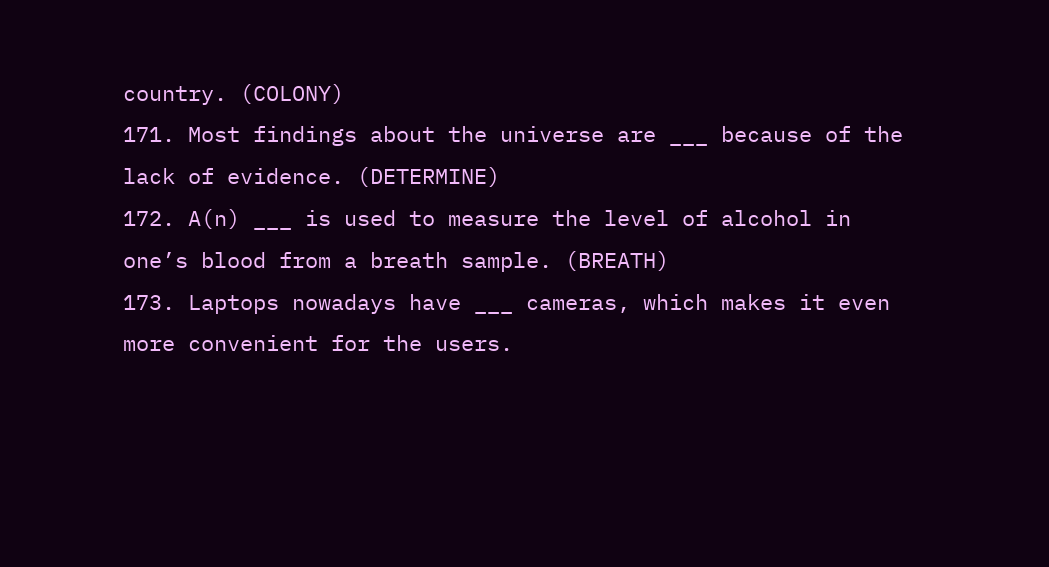country. (COLONY)
171. Most findings about the universe are ___ because of the lack of evidence. (DETERMINE)
172. A(n) ___ is used to measure the level of alcohol in one’s blood from a breath sample. (BREATH)
173. Laptops nowadays have ___ cameras, which makes it even more convenient for the users.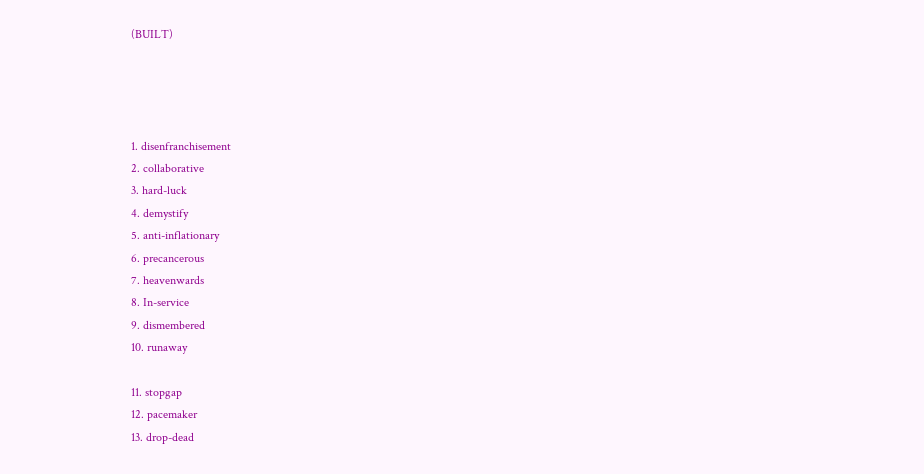(BUILT)




1. disenfranchisement
2. collaborative
3. hard-luck
4. demystify
5. anti-inflationary
6. precancerous
7. heavenwards
8. In-service
9. dismembered
10. runaway

11. stopgap
12. pacemaker
13. drop-dead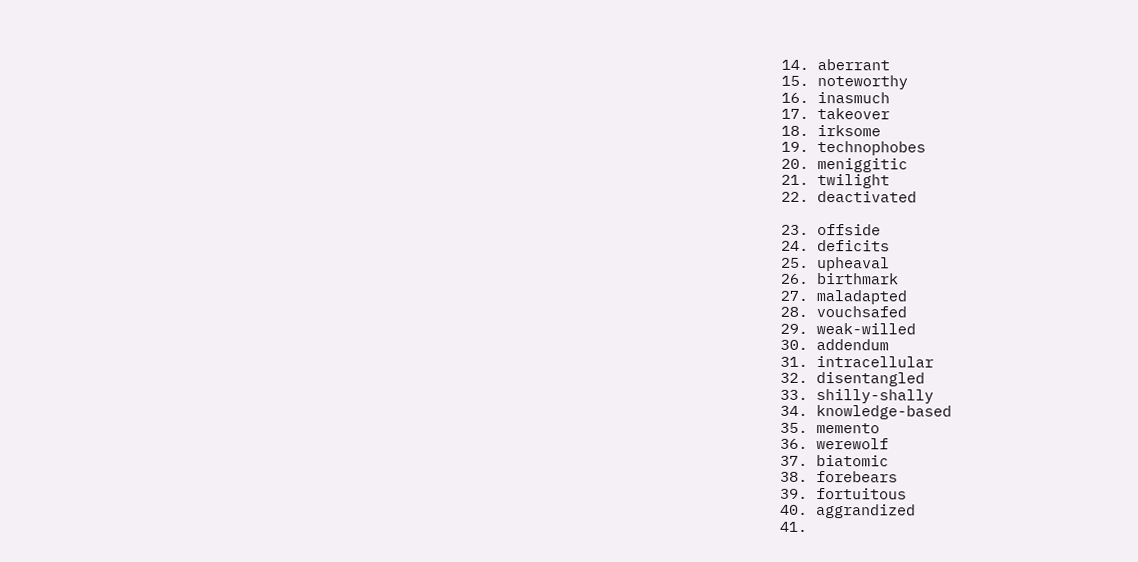14. aberrant
15. noteworthy
16. inasmuch
17. takeover
18. irksome
19. technophobes
20. meniggitic
21. twilight
22. deactivated

23. offside
24. deficits
25. upheaval
26. birthmark
27. maladapted
28. vouchsafed
29. weak-willed
30. addendum
31. intracellular
32. disentangled
33. shilly-shally
34. knowledge-based
35. memento
36. werewolf
37. biatomic
38. forebears
39. fortuitous
40. aggrandized
41.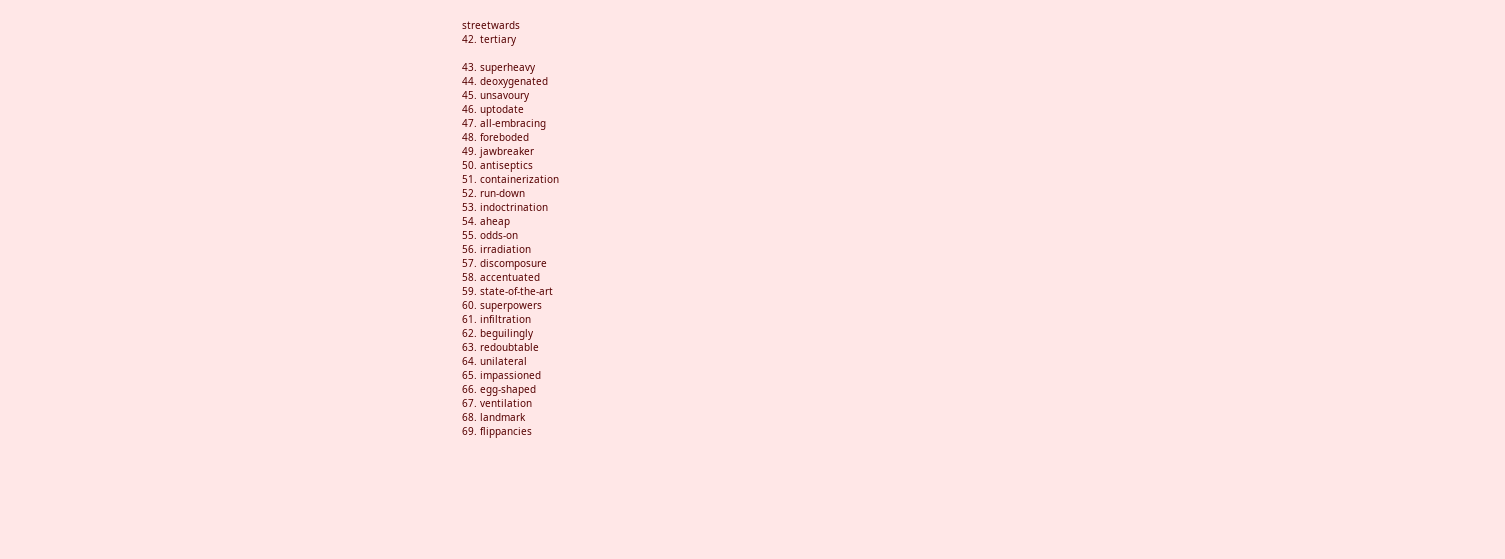streetwards
42. tertiary

43. superheavy
44. deoxygenated
45. unsavoury
46. uptodate
47. all-embracing
48. foreboded
49. jawbreaker
50. antiseptics
51. containerization
52. run-down
53. indoctrination
54. aheap
55. odds-on
56. irradiation
57. discomposure
58. accentuated
59. state-of-the-art
60. superpowers
61. infiltration
62. beguilingly
63. redoubtable
64. unilateral
65. impassioned
66. egg-shaped
67. ventilation
68. landmark
69. flippancies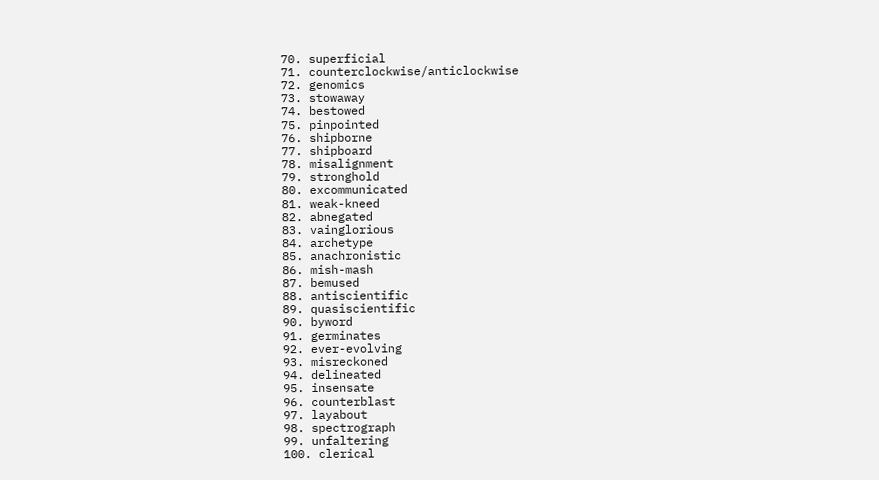70. superficial
71. counterclockwise/anticlockwise
72. genomics
73. stowaway
74. bestowed
75. pinpointed
76. shipborne
77. shipboard
78. misalignment
79. stronghold
80. excommunicated
81. weak-kneed
82. abnegated
83. vainglorious
84. archetype
85. anachronistic
86. mish-mash
87. bemused
88. antiscientific
89. quasiscientific
90. byword
91. germinates
92. ever-evolving
93. misreckoned
94. delineated
95. insensate
96. counterblast
97. layabout
98. spectrograph
99. unfaltering
100. clerical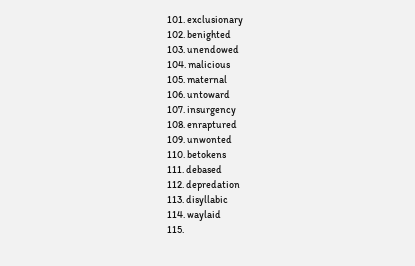101. exclusionary
102. benighted
103. unendowed
104. malicious
105. maternal
106. untoward
107. insurgency
108. enraptured
109. unwonted
110. betokens
111. debased
112. depredation
113. disyllabic
114. waylaid
115.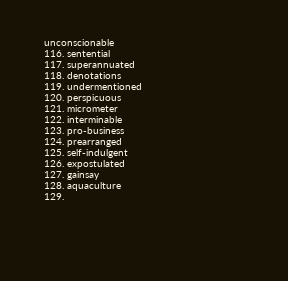unconscionable
116. sentential
117. superannuated
118. denotations
119. undermentioned
120. perspicuous
121. micrometer
122. interminable
123. pro-business
124. prearranged
125. self-indulgent
126. expostulated
127. gainsay
128. aquaculture
129.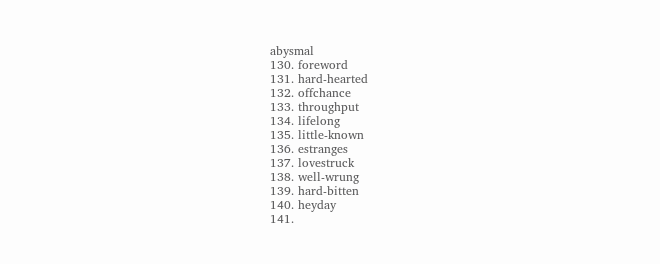abysmal
130. foreword
131. hard-hearted
132. offchance
133. throughput
134. lifelong
135. little-known
136. estranges
137. lovestruck
138. well-wrung
139. hard-bitten
140. heyday
141.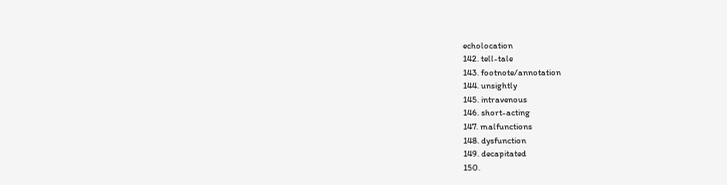echolocation
142. tell-tale
143. footnote/annotation
144. unsightly
145. intravenous
146. short-acting
147. malfunctions
148. dysfunction
149. decapitated
150.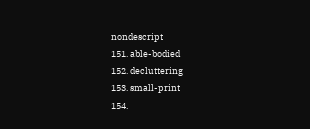nondescript
151. able-bodied
152. decluttering
153. small-print
154.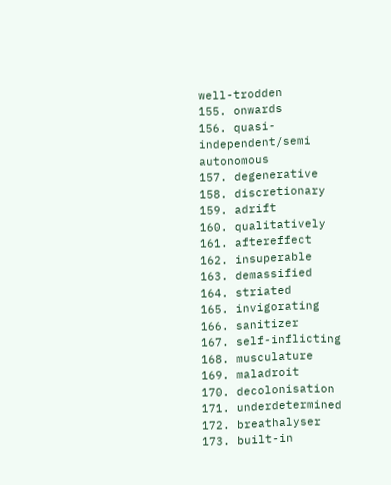well-trodden
155. onwards
156. quasi-independent/semi autonomous
157. degenerative
158. discretionary
159. adrift
160. qualitatively
161. aftereffect
162. insuperable
163. demassified
164. striated
165. invigorating
166. sanitizer
167. self-inflicting
168. musculature
169. maladroit
170. decolonisation
171. underdetermined
172. breathalyser
173. built-in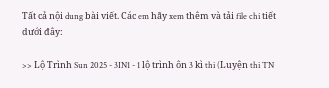Tất cả nội dung bài viết. Các em hãy xem thêm và tải file chi tiết dưới đây:

>> Lộ Trình Sun 2025 - 3IN1 - 1 lộ trình ôn 3 kì thi (Luyện thi TN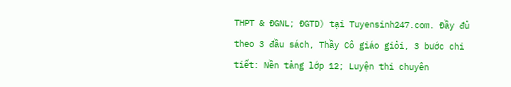THPT & ĐGNL; ĐGTD) tại Tuyensinh247.com. Đầy đủ theo 3 đầu sách, Thầy Cô giáo giỏi, 3 bước chi tiết: Nền tảng lớp 12; Luyện thi chuyên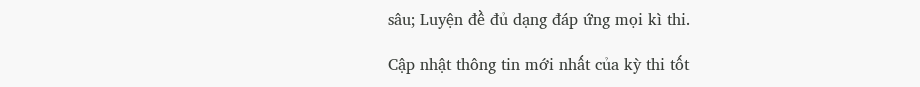sâu; Luyện đề đủ dạng đáp ứng mọi kì thi.

Cập nhật thông tin mới nhất của kỳ thi tốt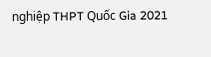nghiệp THPT Quốc Gia 2021